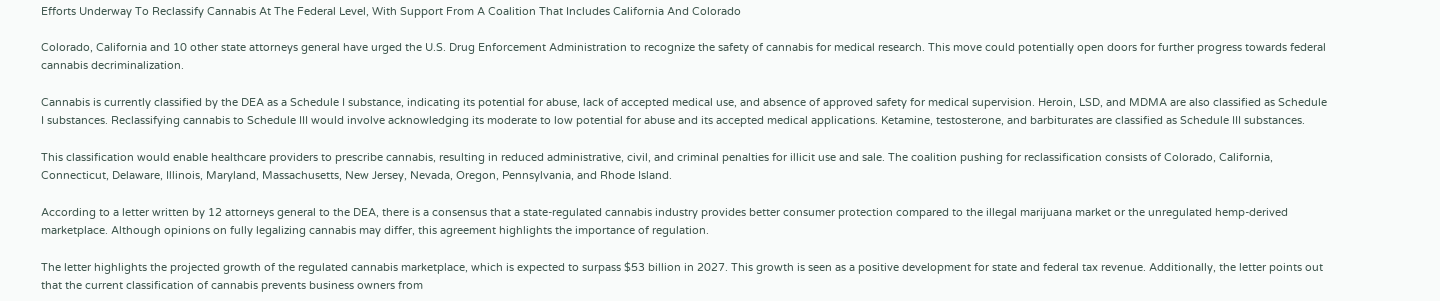Efforts Underway To Reclassify Cannabis At The Federal Level, With Support From A Coalition That Includes California And Colorado

Colorado, California and 10 other state attorneys general have urged the U.S. Drug Enforcement Administration to recognize the safety of cannabis for medical research. This move could potentially open doors for further progress towards federal cannabis decriminalization.

Cannabis is currently classified by the DEA as a Schedule I substance, indicating its potential for abuse, lack of accepted medical use, and absence of approved safety for medical supervision. Heroin, LSD, and MDMA are also classified as Schedule I substances. Reclassifying cannabis to Schedule III would involve acknowledging its moderate to low potential for abuse and its accepted medical applications. Ketamine, testosterone, and barbiturates are classified as Schedule III substances.

This classification would enable healthcare providers to prescribe cannabis, resulting in reduced administrative, civil, and criminal penalties for illicit use and sale. The coalition pushing for reclassification consists of Colorado, California, Connecticut, Delaware, Illinois, Maryland, Massachusetts, New Jersey, Nevada, Oregon, Pennsylvania, and Rhode Island.

According to a letter written by 12 attorneys general to the DEA, there is a consensus that a state-regulated cannabis industry provides better consumer protection compared to the illegal marijuana market or the unregulated hemp-derived marketplace. Although opinions on fully legalizing cannabis may differ, this agreement highlights the importance of regulation.

The letter highlights the projected growth of the regulated cannabis marketplace, which is expected to surpass $53 billion in 2027. This growth is seen as a positive development for state and federal tax revenue. Additionally, the letter points out that the current classification of cannabis prevents business owners from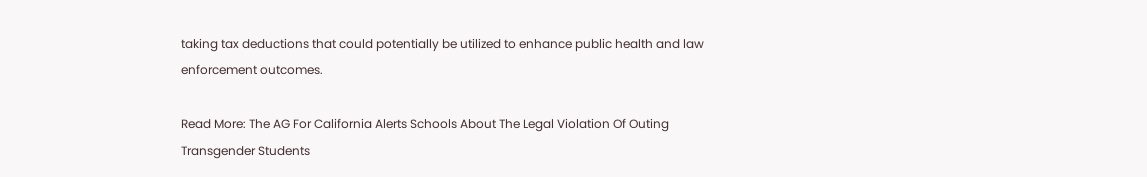taking tax deductions that could potentially be utilized to enhance public health and law enforcement outcomes.

Read More: The AG For California Alerts Schools About The Legal Violation Of Outing Transgender Students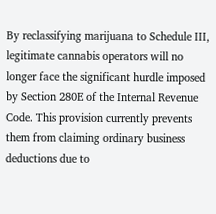By reclassifying marijuana to Schedule III, legitimate cannabis operators will no longer face the significant hurdle imposed by Section 280E of the Internal Revenue Code. This provision currently prevents them from claiming ordinary business deductions due to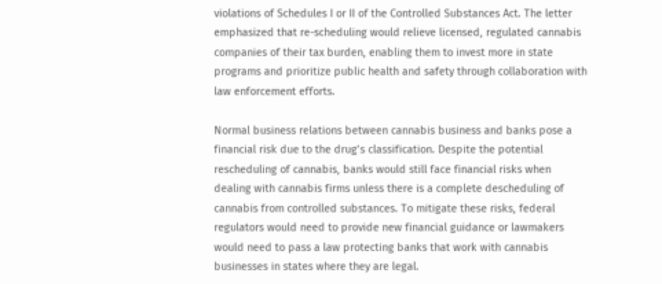violations of Schedules I or II of the Controlled Substances Act. The letter emphasized that re-scheduling would relieve licensed, regulated cannabis companies of their tax burden, enabling them to invest more in state programs and prioritize public health and safety through collaboration with law enforcement efforts.

Normal business relations between cannabis business and banks pose a financial risk due to the drug’s classification. Despite the potential rescheduling of cannabis, banks would still face financial risks when dealing with cannabis firms unless there is a complete descheduling of cannabis from controlled substances. To mitigate these risks, federal regulators would need to provide new financial guidance or lawmakers would need to pass a law protecting banks that work with cannabis businesses in states where they are legal.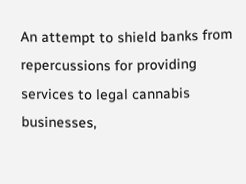An attempt to shield banks from repercussions for providing services to legal cannabis businesses,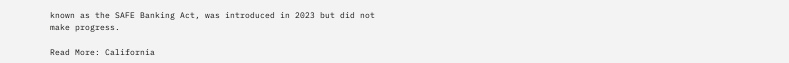known as the SAFE Banking Act, was introduced in 2023 but did not make progress.

Read More: California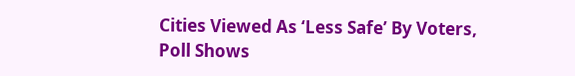Cities Viewed As ‘Less Safe’ By Voters, Poll Shows